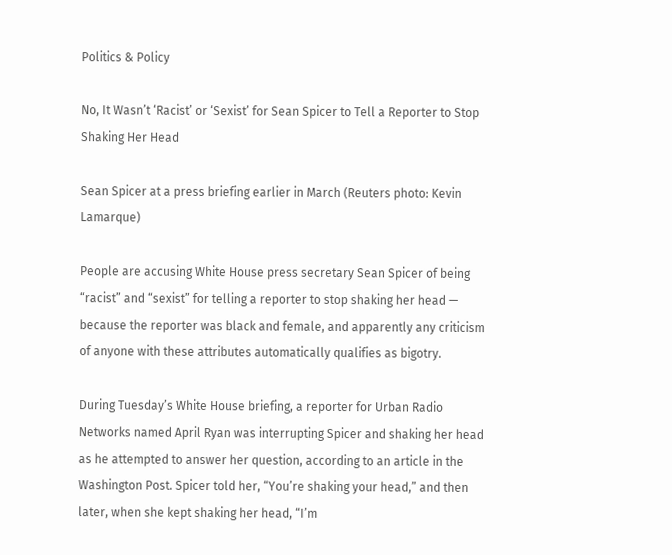Politics & Policy

No, It Wasn’t ‘Racist’ or ‘Sexist’ for Sean Spicer to Tell a Reporter to Stop Shaking Her Head

Sean Spicer at a press briefing earlier in March (Reuters photo: Kevin Lamarque)

People are accusing White House press secretary Sean Spicer of being “racist” and “sexist” for telling a reporter to stop shaking her head — because the reporter was black and female, and apparently any criticism of anyone with these attributes automatically qualifies as bigotry.

During Tuesday’s White House briefing, a reporter for Urban Radio Networks named April Ryan was interrupting Spicer and shaking her head as he attempted to answer her question, according to an article in the Washington Post. Spicer told her, “You’re shaking your head,” and then later, when she kept shaking her head, “I’m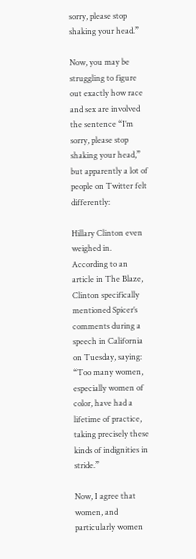sorry, please stop shaking your head.”

Now, you may be struggling to figure out exactly how race and sex are involved the sentence “I’m sorry, please stop shaking your head,” but apparently a lot of people on Twitter felt differently:

Hillary Clinton even weighed in. According to an article in The Blaze, Clinton specifically mentioned Spicer’s comments during a speech in California on Tuesday, saying: “Too many women, especially women of color, have had a lifetime of practice, taking precisely these kinds of indignities in stride.”

Now, I agree that women, and particularly women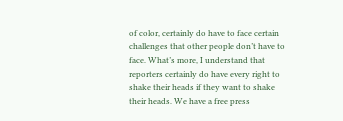of color, certainly do have to face certain challenges that other people don’t have to face. What’s more, I understand that reporters certainly do have every right to shake their heads if they want to shake their heads. We have a free press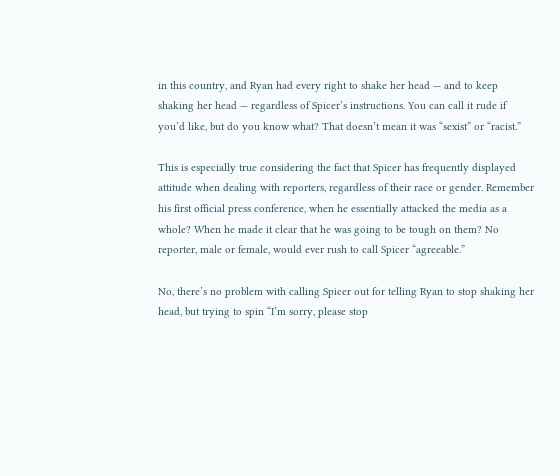in this country, and Ryan had every right to shake her head — and to keep shaking her head — regardless of Spicer’s instructions. You can call it rude if you’d like, but do you know what? That doesn’t mean it was “sexist” or “racist.”

This is especially true considering the fact that Spicer has frequently displayed attitude when dealing with reporters, regardless of their race or gender. Remember his first official press conference, when he essentially attacked the media as a whole? When he made it clear that he was going to be tough on them? No reporter, male or female, would ever rush to call Spicer “agreeable.”

No, there’s no problem with calling Spicer out for telling Ryan to stop shaking her head, but trying to spin “I’m sorry, please stop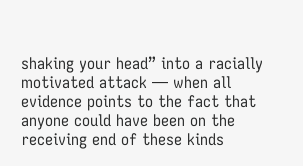shaking your head” into a racially motivated attack — when all evidence points to the fact that anyone could have been on the receiving end of these kinds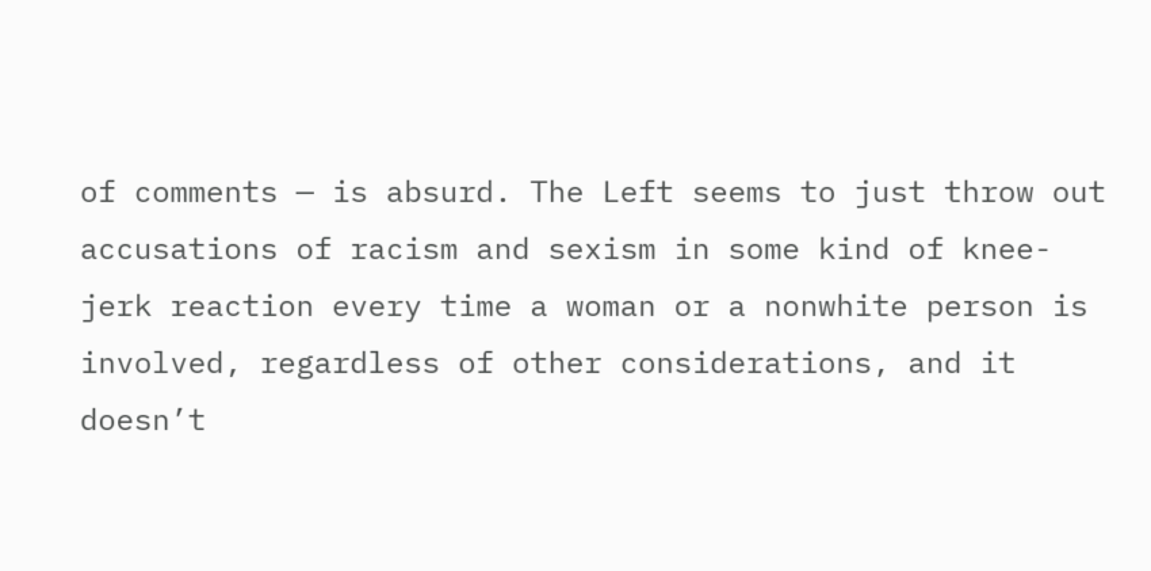of comments — is absurd. The Left seems to just throw out accusations of racism and sexism in some kind of knee-jerk reaction every time a woman or a nonwhite person is involved, regardless of other considerations, and it doesn’t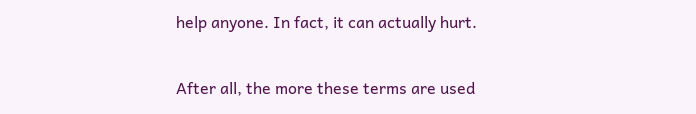help anyone. In fact, it can actually hurt.

After all, the more these terms are used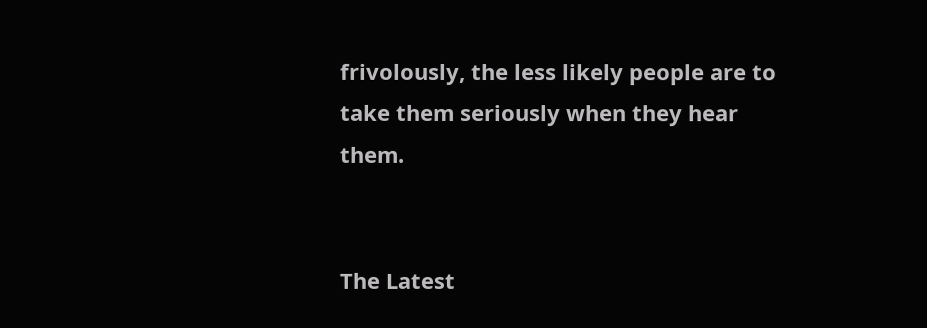frivolously, the less likely people are to take them seriously when they hear them.


The Latest